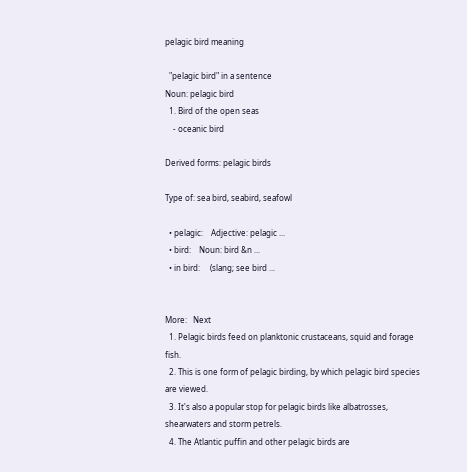pelagic bird meaning

  "pelagic bird" in a sentence
Noun: pelagic bird
  1. Bird of the open seas
    - oceanic bird

Derived forms: pelagic birds

Type of: sea bird, seabird, seafowl

  • pelagic:    Adjective: pelagic ...
  • bird:    Noun: bird &n ...
  • in bird:     (slang; see bird ...


More:   Next
  1. Pelagic birds feed on planktonic crustaceans, squid and forage fish.
  2. This is one form of pelagic birding, by which pelagic bird species are viewed.
  3. It's also a popular stop for pelagic birds like albatrosses, shearwaters and storm petrels.
  4. The Atlantic puffin and other pelagic birds are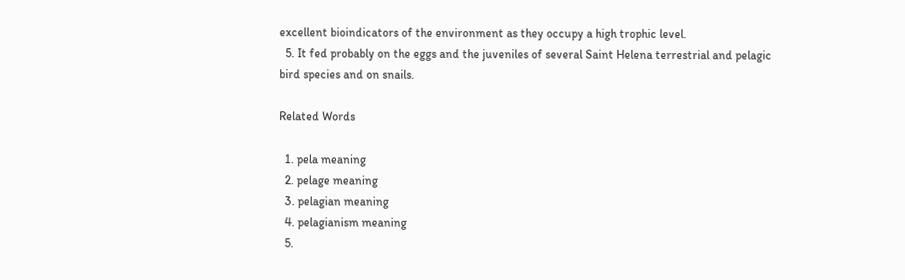excellent bioindicators of the environment as they occupy a high trophic level.
  5. It fed probably on the eggs and the juveniles of several Saint Helena terrestrial and pelagic bird species and on snails.

Related Words

  1. pela meaning
  2. pelage meaning
  3. pelagian meaning
  4. pelagianism meaning
  5.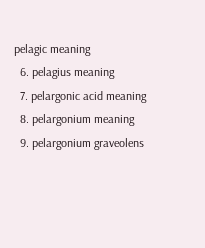pelagic meaning
  6. pelagius meaning
  7. pelargonic acid meaning
  8. pelargonium meaning
  9. pelargonium graveolens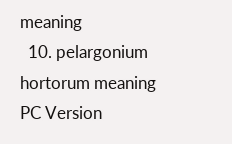meaning
  10. pelargonium hortorum meaning
PC Version